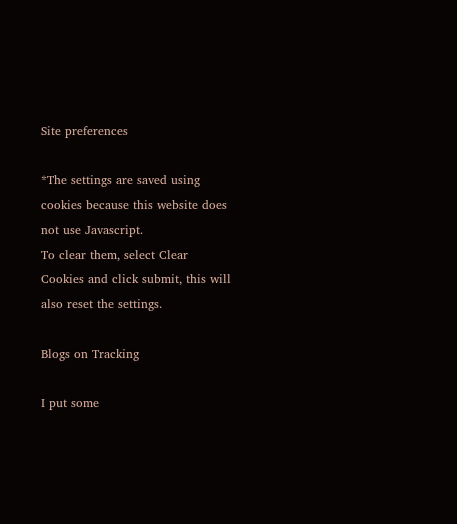Site preferences

*The settings are saved using cookies because this website does not use Javascript.
To clear them, select Clear Cookies and click submit, this will also reset the settings.

Blogs on Tracking

I put some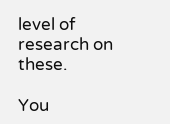level of research on these.

You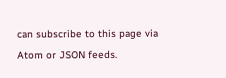can subscribe to this page via Atom or JSON feeds.